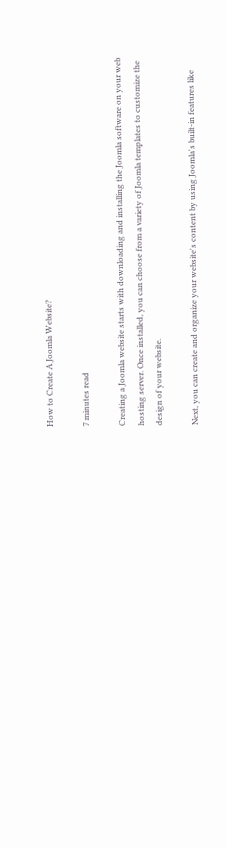How to Create A Joomla Website?

7 minutes read

Creating a Joomla website starts with downloading and installing the Joomla software on your web hosting server. Once installed, you can choose from a variety of Joomla templates to customize the design of your website.

Next, you can create and organize your website's content by using Joomla's built-in features like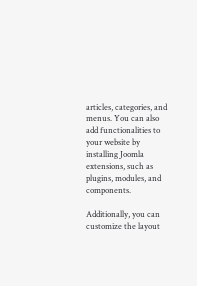articles, categories, and menus. You can also add functionalities to your website by installing Joomla extensions, such as plugins, modules, and components.

Additionally, you can customize the layout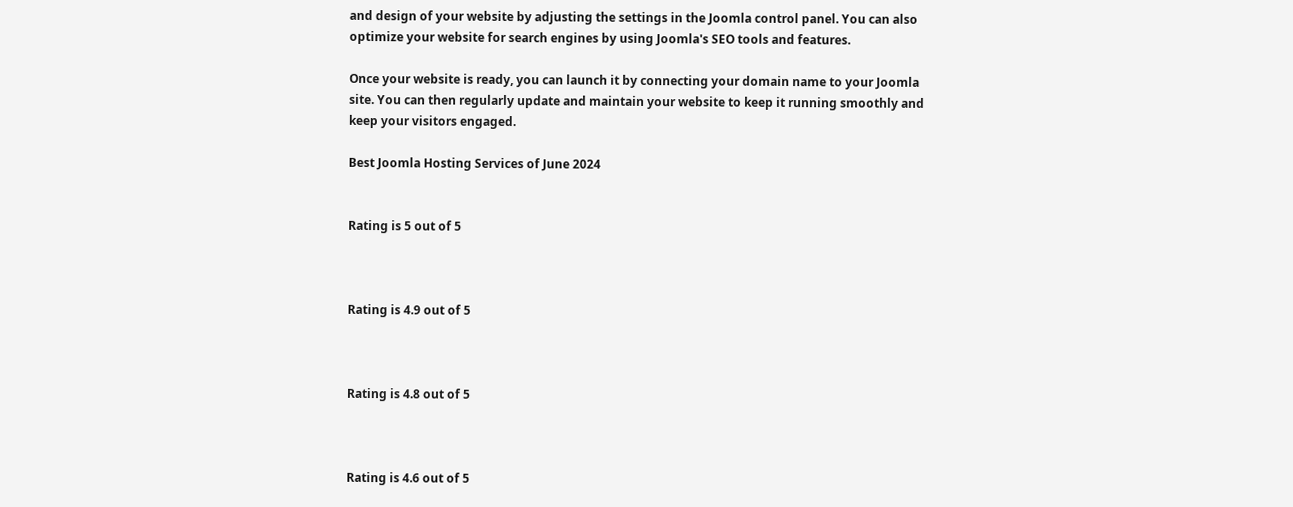and design of your website by adjusting the settings in the Joomla control panel. You can also optimize your website for search engines by using Joomla's SEO tools and features.

Once your website is ready, you can launch it by connecting your domain name to your Joomla site. You can then regularly update and maintain your website to keep it running smoothly and keep your visitors engaged.

Best Joomla Hosting Services of June 2024


Rating is 5 out of 5



Rating is 4.9 out of 5



Rating is 4.8 out of 5



Rating is 4.6 out of 5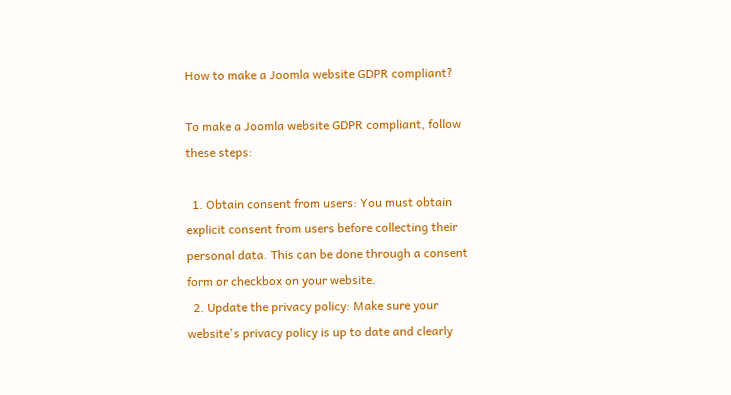How to make a Joomla website GDPR compliant?

To make a Joomla website GDPR compliant, follow these steps:

  1. Obtain consent from users: You must obtain explicit consent from users before collecting their personal data. This can be done through a consent form or checkbox on your website.
  2. Update the privacy policy: Make sure your website's privacy policy is up to date and clearly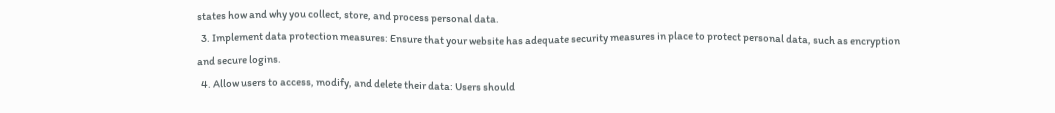states how and why you collect, store, and process personal data.
  3. Implement data protection measures: Ensure that your website has adequate security measures in place to protect personal data, such as encryption and secure logins.
  4. Allow users to access, modify, and delete their data: Users should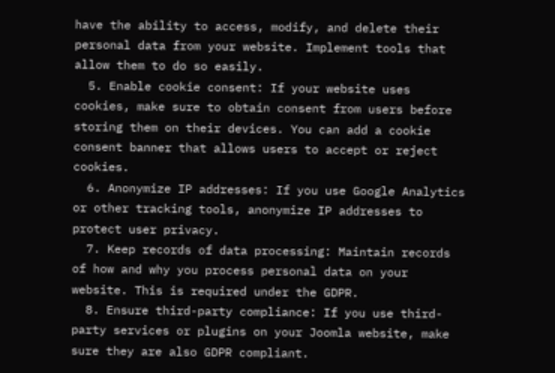have the ability to access, modify, and delete their personal data from your website. Implement tools that allow them to do so easily.
  5. Enable cookie consent: If your website uses cookies, make sure to obtain consent from users before storing them on their devices. You can add a cookie consent banner that allows users to accept or reject cookies.
  6. Anonymize IP addresses: If you use Google Analytics or other tracking tools, anonymize IP addresses to protect user privacy.
  7. Keep records of data processing: Maintain records of how and why you process personal data on your website. This is required under the GDPR.
  8. Ensure third-party compliance: If you use third-party services or plugins on your Joomla website, make sure they are also GDPR compliant.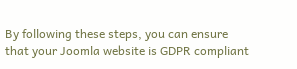By following these steps, you can ensure that your Joomla website is GDPR compliant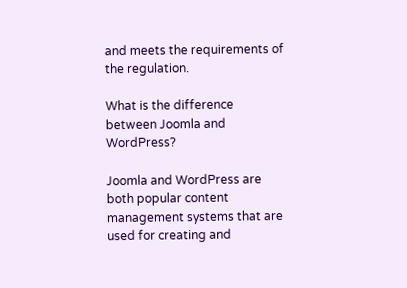and meets the requirements of the regulation.

What is the difference between Joomla and WordPress?

Joomla and WordPress are both popular content management systems that are used for creating and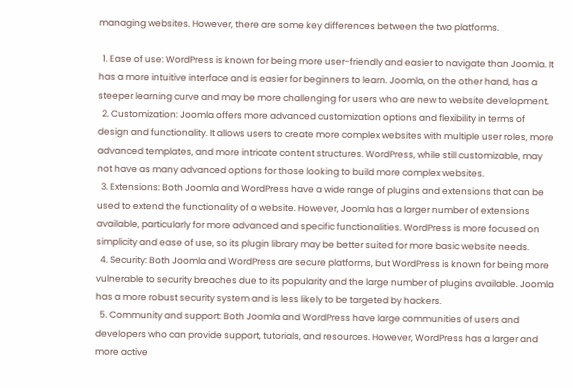managing websites. However, there are some key differences between the two platforms.

  1. Ease of use: WordPress is known for being more user-friendly and easier to navigate than Joomla. It has a more intuitive interface and is easier for beginners to learn. Joomla, on the other hand, has a steeper learning curve and may be more challenging for users who are new to website development.
  2. Customization: Joomla offers more advanced customization options and flexibility in terms of design and functionality. It allows users to create more complex websites with multiple user roles, more advanced templates, and more intricate content structures. WordPress, while still customizable, may not have as many advanced options for those looking to build more complex websites.
  3. Extensions: Both Joomla and WordPress have a wide range of plugins and extensions that can be used to extend the functionality of a website. However, Joomla has a larger number of extensions available, particularly for more advanced and specific functionalities. WordPress is more focused on simplicity and ease of use, so its plugin library may be better suited for more basic website needs.
  4. Security: Both Joomla and WordPress are secure platforms, but WordPress is known for being more vulnerable to security breaches due to its popularity and the large number of plugins available. Joomla has a more robust security system and is less likely to be targeted by hackers.
  5. Community and support: Both Joomla and WordPress have large communities of users and developers who can provide support, tutorials, and resources. However, WordPress has a larger and more active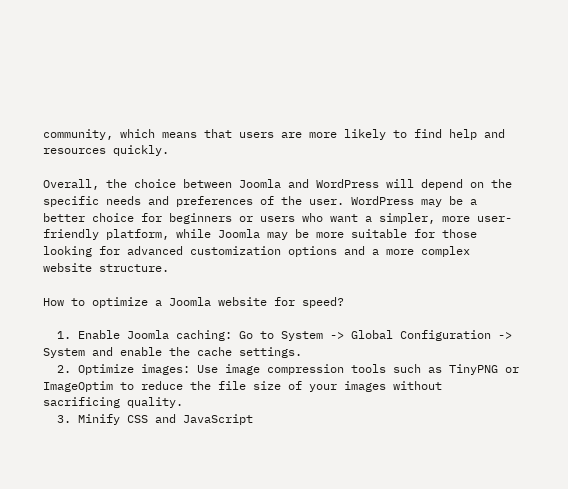community, which means that users are more likely to find help and resources quickly.

Overall, the choice between Joomla and WordPress will depend on the specific needs and preferences of the user. WordPress may be a better choice for beginners or users who want a simpler, more user-friendly platform, while Joomla may be more suitable for those looking for advanced customization options and a more complex website structure.

How to optimize a Joomla website for speed?

  1. Enable Joomla caching: Go to System -> Global Configuration -> System and enable the cache settings.
  2. Optimize images: Use image compression tools such as TinyPNG or ImageOptim to reduce the file size of your images without sacrificing quality.
  3. Minify CSS and JavaScript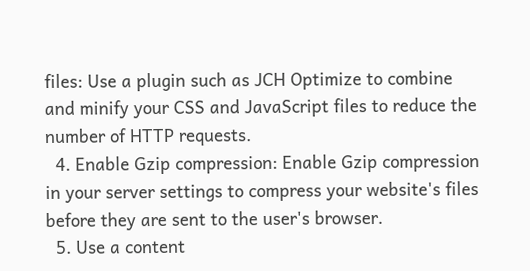files: Use a plugin such as JCH Optimize to combine and minify your CSS and JavaScript files to reduce the number of HTTP requests.
  4. Enable Gzip compression: Enable Gzip compression in your server settings to compress your website's files before they are sent to the user's browser.
  5. Use a content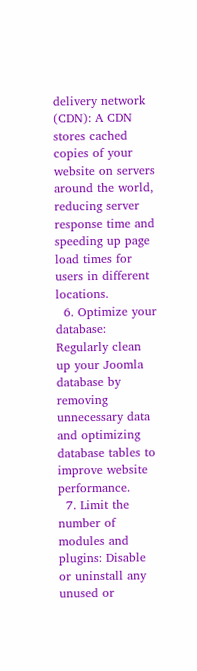delivery network (CDN): A CDN stores cached copies of your website on servers around the world, reducing server response time and speeding up page load times for users in different locations.
  6. Optimize your database: Regularly clean up your Joomla database by removing unnecessary data and optimizing database tables to improve website performance.
  7. Limit the number of modules and plugins: Disable or uninstall any unused or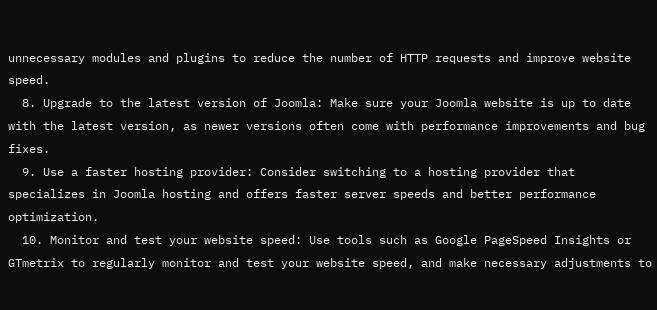unnecessary modules and plugins to reduce the number of HTTP requests and improve website speed.
  8. Upgrade to the latest version of Joomla: Make sure your Joomla website is up to date with the latest version, as newer versions often come with performance improvements and bug fixes.
  9. Use a faster hosting provider: Consider switching to a hosting provider that specializes in Joomla hosting and offers faster server speeds and better performance optimization.
  10. Monitor and test your website speed: Use tools such as Google PageSpeed Insights or GTmetrix to regularly monitor and test your website speed, and make necessary adjustments to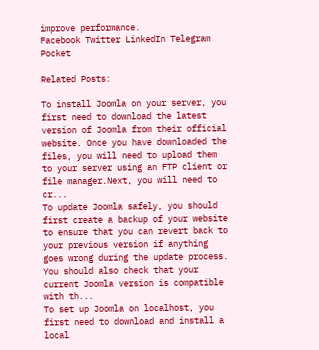improve performance.
Facebook Twitter LinkedIn Telegram Pocket

Related Posts:

To install Joomla on your server, you first need to download the latest version of Joomla from their official website. Once you have downloaded the files, you will need to upload them to your server using an FTP client or file manager.Next, you will need to cr...
To update Joomla safely, you should first create a backup of your website to ensure that you can revert back to your previous version if anything goes wrong during the update process. You should also check that your current Joomla version is compatible with th...
To set up Joomla on localhost, you first need to download and install a local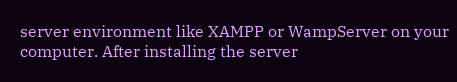server environment like XAMPP or WampServer on your computer. After installing the server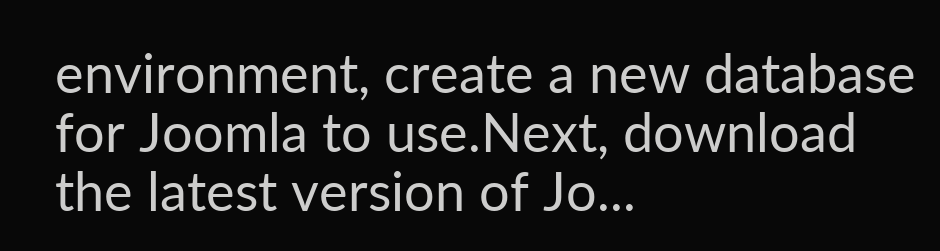environment, create a new database for Joomla to use.Next, download the latest version of Jo...